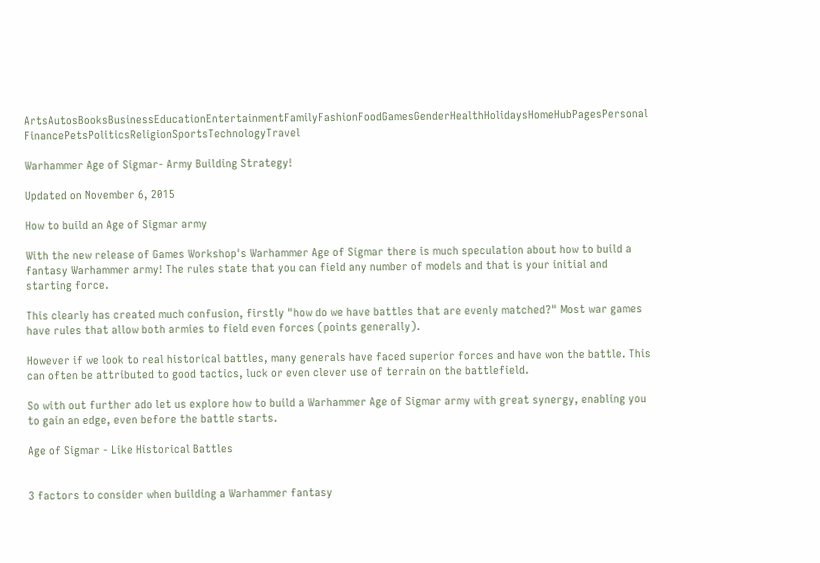ArtsAutosBooksBusinessEducationEntertainmentFamilyFashionFoodGamesGenderHealthHolidaysHomeHubPagesPersonal FinancePetsPoliticsReligionSportsTechnologyTravel

Warhammer Age of Sigmar- Army Building Strategy!

Updated on November 6, 2015

How to build an Age of Sigmar army

With the new release of Games Workshop's Warhammer Age of Sigmar there is much speculation about how to build a fantasy Warhammer army! The rules state that you can field any number of models and that is your initial and starting force.

This clearly has created much confusion, firstly "how do we have battles that are evenly matched?" Most war games have rules that allow both armies to field even forces (points generally).

However if we look to real historical battles, many generals have faced superior forces and have won the battle. This can often be attributed to good tactics, luck or even clever use of terrain on the battlefield.

So with out further ado let us explore how to build a Warhammer Age of Sigmar army with great synergy, enabling you to gain an edge, even before the battle starts.

Age of Sigmar - Like Historical Battles


3 factors to consider when building a Warhammer fantasy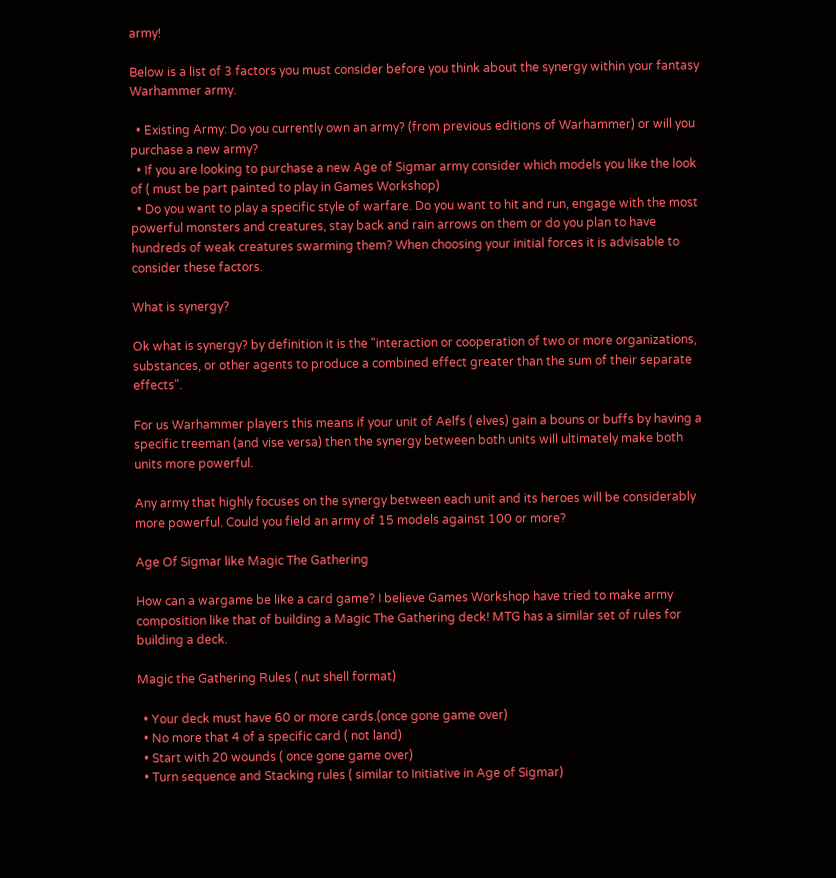army!

Below is a list of 3 factors you must consider before you think about the synergy within your fantasy Warhammer army.

  • Existing Army: Do you currently own an army? (from previous editions of Warhammer) or will you purchase a new army?
  • If you are looking to purchase a new Age of Sigmar army consider which models you like the look of ( must be part painted to play in Games Workshop)
  • Do you want to play a specific style of warfare. Do you want to hit and run, engage with the most powerful monsters and creatures, stay back and rain arrows on them or do you plan to have hundreds of weak creatures swarming them? When choosing your initial forces it is advisable to consider these factors.

What is synergy?

Ok what is synergy? by definition it is the "interaction or cooperation of two or more organizations, substances, or other agents to produce a combined effect greater than the sum of their separate effects".

For us Warhammer players this means if your unit of Aelfs ( elves) gain a bouns or buffs by having a specific treeman (and vise versa) then the synergy between both units will ultimately make both units more powerful.

Any army that highly focuses on the synergy between each unit and its heroes will be considerably more powerful. Could you field an army of 15 models against 100 or more?

Age Of Sigmar like Magic The Gathering

How can a wargame be like a card game? I believe Games Workshop have tried to make army composition like that of building a Magic The Gathering deck! MTG has a similar set of rules for building a deck.

Magic the Gathering Rules ( nut shell format)

  • Your deck must have 60 or more cards.(once gone game over)
  • No more that 4 of a specific card ( not land)
  • Start with 20 wounds ( once gone game over)
  • Turn sequence and Stacking rules ( similar to Initiative in Age of Sigmar)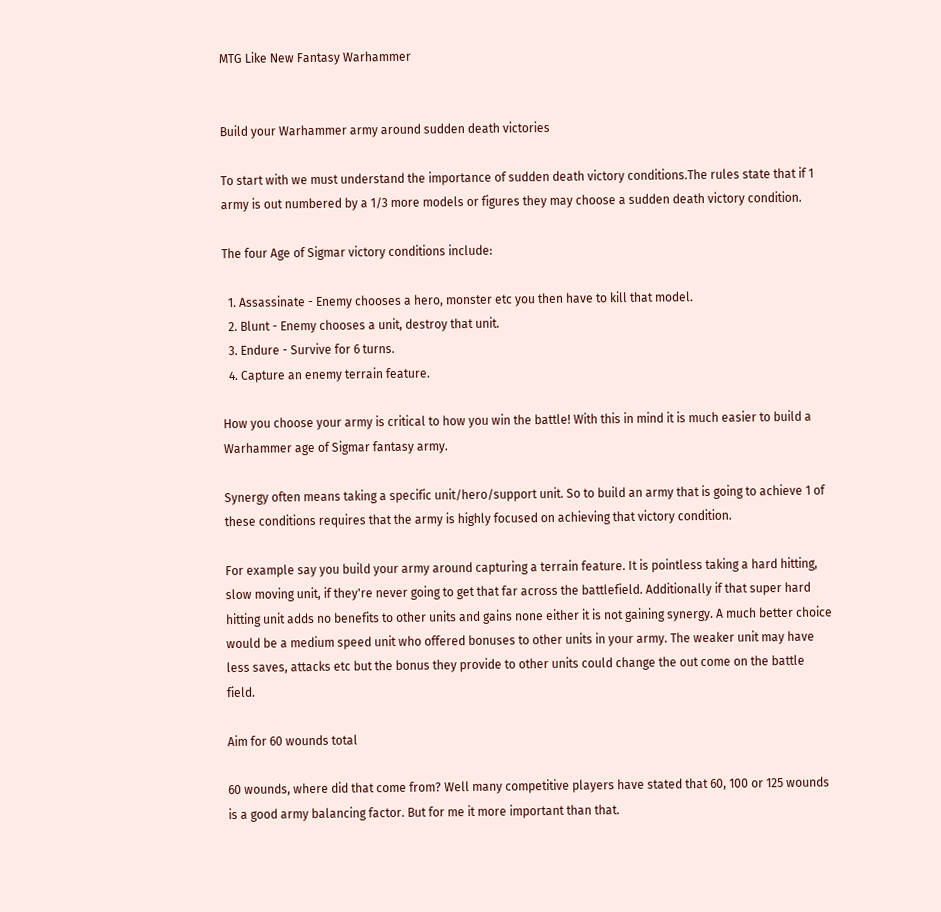MTG Like New Fantasy Warhammer


Build your Warhammer army around sudden death victories

To start with we must understand the importance of sudden death victory conditions.The rules state that if 1 army is out numbered by a 1/3 more models or figures they may choose a sudden death victory condition.

The four Age of Sigmar victory conditions include:

  1. Assassinate - Enemy chooses a hero, monster etc you then have to kill that model.
  2. Blunt - Enemy chooses a unit, destroy that unit.
  3. Endure - Survive for 6 turns.
  4. Capture an enemy terrain feature.

How you choose your army is critical to how you win the battle! With this in mind it is much easier to build a Warhammer age of Sigmar fantasy army.

Synergy often means taking a specific unit/hero/support unit. So to build an army that is going to achieve 1 of these conditions requires that the army is highly focused on achieving that victory condition.

For example say you build your army around capturing a terrain feature. It is pointless taking a hard hitting, slow moving unit, if they're never going to get that far across the battlefield. Additionally if that super hard hitting unit adds no benefits to other units and gains none either it is not gaining synergy. A much better choice would be a medium speed unit who offered bonuses to other units in your army. The weaker unit may have less saves, attacks etc but the bonus they provide to other units could change the out come on the battle field.

Aim for 60 wounds total

60 wounds, where did that come from? Well many competitive players have stated that 60, 100 or 125 wounds is a good army balancing factor. But for me it more important than that.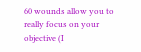60 wounds allow you to really focus on your objective (I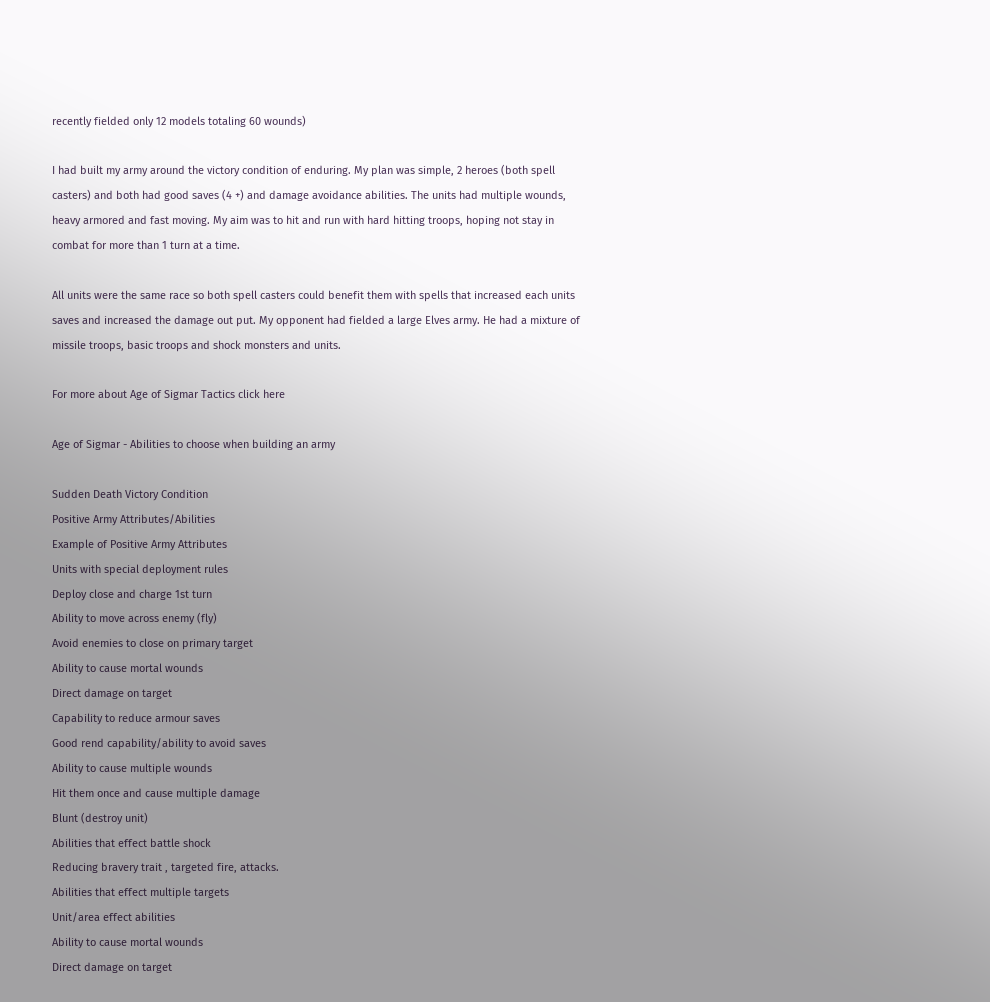recently fielded only 12 models totaling 60 wounds)

I had built my army around the victory condition of enduring. My plan was simple, 2 heroes (both spell casters) and both had good saves (4 +) and damage avoidance abilities. The units had multiple wounds, heavy armored and fast moving. My aim was to hit and run with hard hitting troops, hoping not stay in combat for more than 1 turn at a time.

All units were the same race so both spell casters could benefit them with spells that increased each units saves and increased the damage out put. My opponent had fielded a large Elves army. He had a mixture of missile troops, basic troops and shock monsters and units.

For more about Age of Sigmar Tactics click here

Age of Sigmar - Abilities to choose when building an army

Sudden Death Victory Condition
Positive Army Attributes/Abilities
Example of Positive Army Attributes
Units with special deployment rules
Deploy close and charge 1st turn
Ability to move across enemy (fly)
Avoid enemies to close on primary target
Ability to cause mortal wounds
Direct damage on target
Capability to reduce armour saves
Good rend capability/ability to avoid saves
Ability to cause multiple wounds
Hit them once and cause multiple damage
Blunt (destroy unit)
Abilities that effect battle shock
Reducing bravery trait , targeted fire, attacks.
Abilities that effect multiple targets
Unit/area effect abilities
Ability to cause mortal wounds
Direct damage on target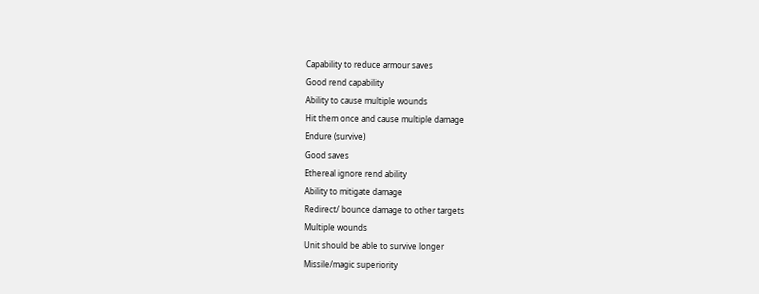Capability to reduce armour saves
Good rend capability
Ability to cause multiple wounds
Hit them once and cause multiple damage
Endure (survive)
Good saves
Ethereal ignore rend ability
Ability to mitigate damage
Redirect/ bounce damage to other targets
Multiple wounds
Unit should be able to survive longer
Missile/magic superiority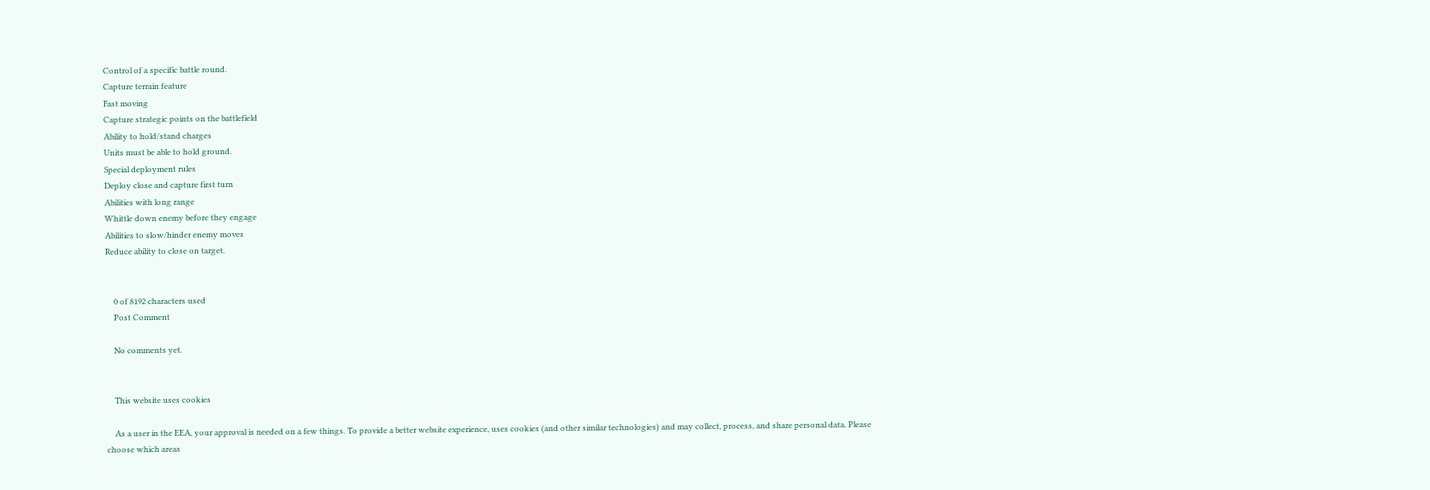Control of a specific battle round.
Capture terrain feature
Fast moving
Capture strategic points on the battlefield
Ability to hold/stand charges
Units must be able to hold ground.
Special deployment rules
Deploy close and capture first turn
Abilities with long range
Whittle down enemy before they engage
Abilities to slow/hinder enemy moves
Reduce ability to close on target.


    0 of 8192 characters used
    Post Comment

    No comments yet.


    This website uses cookies

    As a user in the EEA, your approval is needed on a few things. To provide a better website experience, uses cookies (and other similar technologies) and may collect, process, and share personal data. Please choose which areas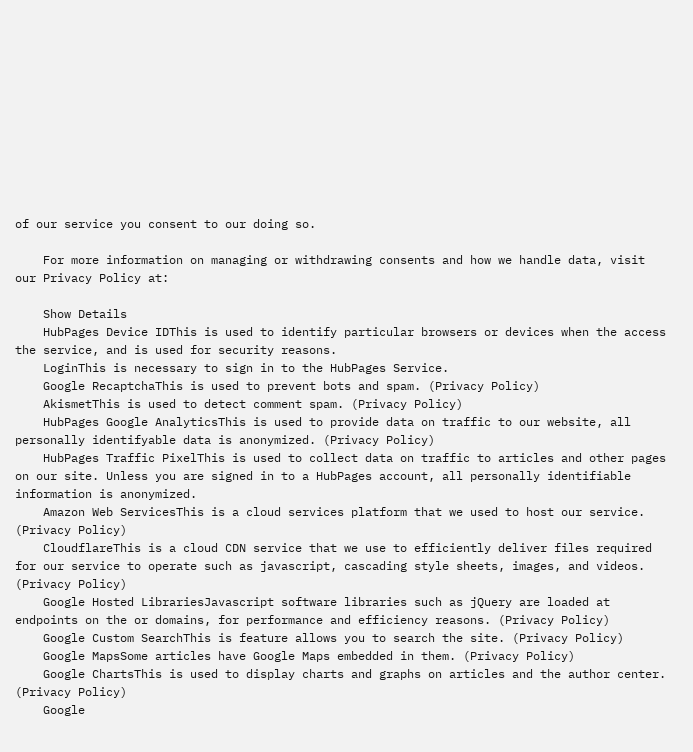of our service you consent to our doing so.

    For more information on managing or withdrawing consents and how we handle data, visit our Privacy Policy at:

    Show Details
    HubPages Device IDThis is used to identify particular browsers or devices when the access the service, and is used for security reasons.
    LoginThis is necessary to sign in to the HubPages Service.
    Google RecaptchaThis is used to prevent bots and spam. (Privacy Policy)
    AkismetThis is used to detect comment spam. (Privacy Policy)
    HubPages Google AnalyticsThis is used to provide data on traffic to our website, all personally identifyable data is anonymized. (Privacy Policy)
    HubPages Traffic PixelThis is used to collect data on traffic to articles and other pages on our site. Unless you are signed in to a HubPages account, all personally identifiable information is anonymized.
    Amazon Web ServicesThis is a cloud services platform that we used to host our service. (Privacy Policy)
    CloudflareThis is a cloud CDN service that we use to efficiently deliver files required for our service to operate such as javascript, cascading style sheets, images, and videos. (Privacy Policy)
    Google Hosted LibrariesJavascript software libraries such as jQuery are loaded at endpoints on the or domains, for performance and efficiency reasons. (Privacy Policy)
    Google Custom SearchThis is feature allows you to search the site. (Privacy Policy)
    Google MapsSome articles have Google Maps embedded in them. (Privacy Policy)
    Google ChartsThis is used to display charts and graphs on articles and the author center. (Privacy Policy)
    Google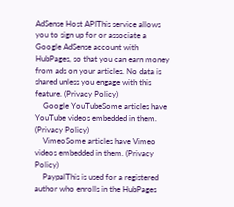AdSense Host APIThis service allows you to sign up for or associate a Google AdSense account with HubPages, so that you can earn money from ads on your articles. No data is shared unless you engage with this feature. (Privacy Policy)
    Google YouTubeSome articles have YouTube videos embedded in them. (Privacy Policy)
    VimeoSome articles have Vimeo videos embedded in them. (Privacy Policy)
    PaypalThis is used for a registered author who enrolls in the HubPages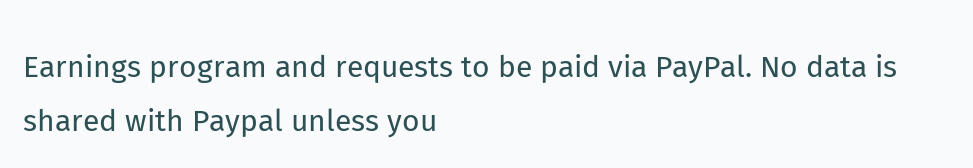Earnings program and requests to be paid via PayPal. No data is shared with Paypal unless you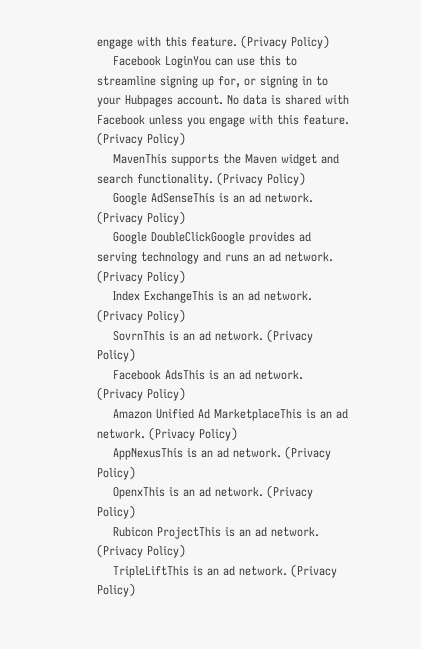engage with this feature. (Privacy Policy)
    Facebook LoginYou can use this to streamline signing up for, or signing in to your Hubpages account. No data is shared with Facebook unless you engage with this feature. (Privacy Policy)
    MavenThis supports the Maven widget and search functionality. (Privacy Policy)
    Google AdSenseThis is an ad network. (Privacy Policy)
    Google DoubleClickGoogle provides ad serving technology and runs an ad network. (Privacy Policy)
    Index ExchangeThis is an ad network. (Privacy Policy)
    SovrnThis is an ad network. (Privacy Policy)
    Facebook AdsThis is an ad network. (Privacy Policy)
    Amazon Unified Ad MarketplaceThis is an ad network. (Privacy Policy)
    AppNexusThis is an ad network. (Privacy Policy)
    OpenxThis is an ad network. (Privacy Policy)
    Rubicon ProjectThis is an ad network. (Privacy Policy)
    TripleLiftThis is an ad network. (Privacy Policy)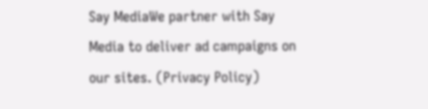Say MediaWe partner with Say Media to deliver ad campaigns on our sites. (Privacy Policy)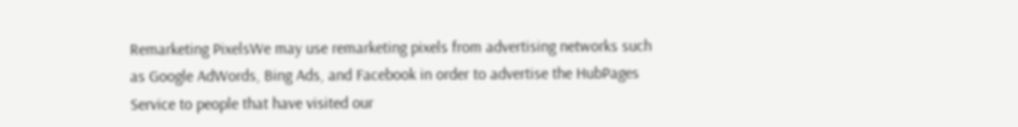Remarketing PixelsWe may use remarketing pixels from advertising networks such as Google AdWords, Bing Ads, and Facebook in order to advertise the HubPages Service to people that have visited our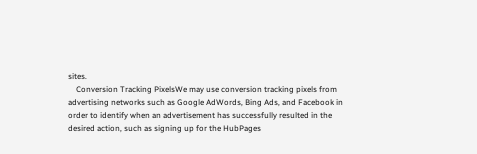sites.
    Conversion Tracking PixelsWe may use conversion tracking pixels from advertising networks such as Google AdWords, Bing Ads, and Facebook in order to identify when an advertisement has successfully resulted in the desired action, such as signing up for the HubPages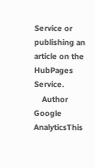Service or publishing an article on the HubPages Service.
    Author Google AnalyticsThis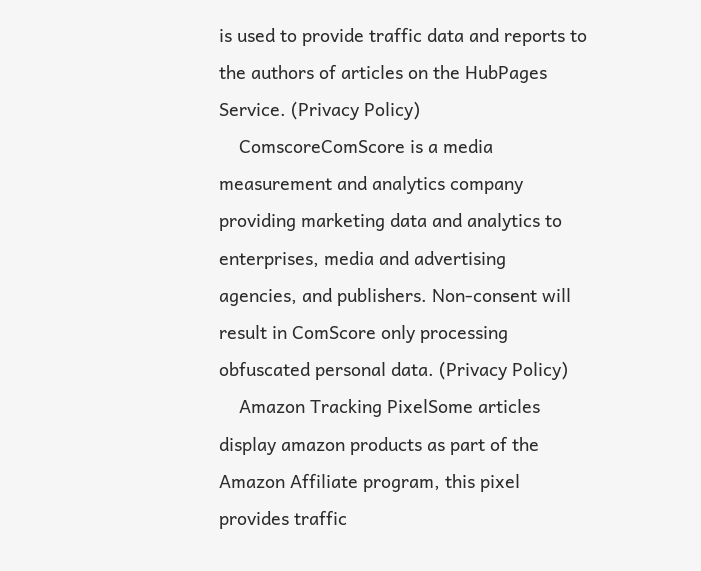is used to provide traffic data and reports to the authors of articles on the HubPages Service. (Privacy Policy)
    ComscoreComScore is a media measurement and analytics company providing marketing data and analytics to enterprises, media and advertising agencies, and publishers. Non-consent will result in ComScore only processing obfuscated personal data. (Privacy Policy)
    Amazon Tracking PixelSome articles display amazon products as part of the Amazon Affiliate program, this pixel provides traffic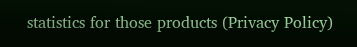statistics for those products (Privacy Policy)